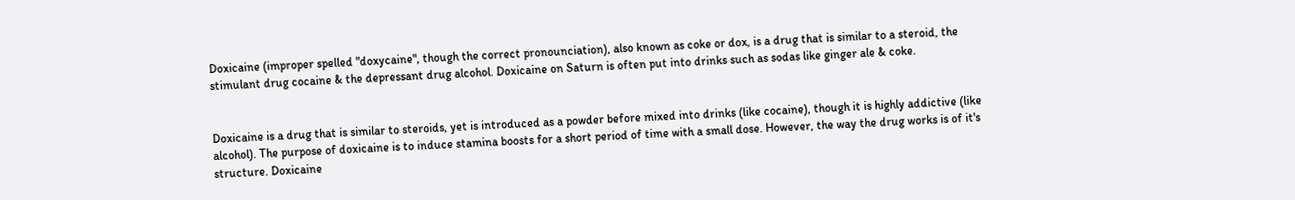Doxicaine (improper spelled "doxycaine", though the correct pronounciation), also known as coke or dox, is a drug that is similar to a steroid, the stimulant drug cocaine & the depressant drug alcohol. Doxicaine on Saturn is often put into drinks such as sodas like ginger ale & coke.


Doxicaine is a drug that is similar to steroids, yet is introduced as a powder before mixed into drinks (like cocaine), though it is highly addictive (like alcohol). The purpose of doxicaine is to induce stamina boosts for a short period of time with a small dose. However, the way the drug works is of it's structure. Doxicaine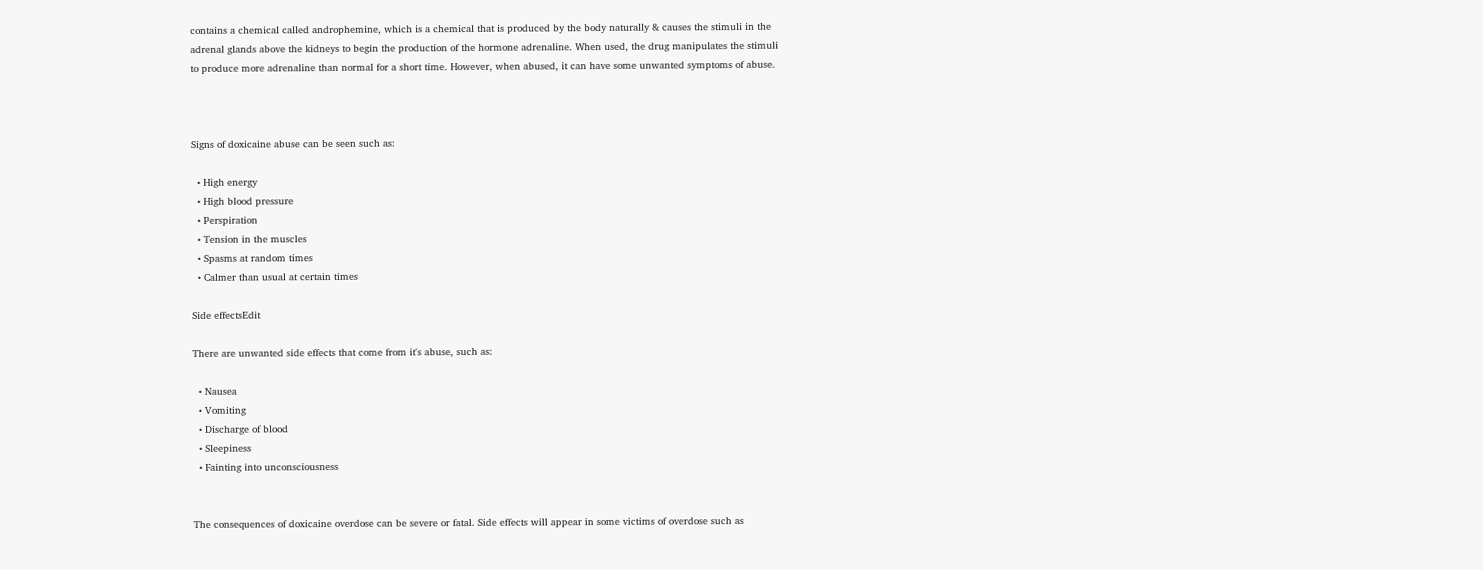contains a chemical called androphemine, which is a chemical that is produced by the body naturally & causes the stimuli in the adrenal glands above the kidneys to begin the production of the hormone adrenaline. When used, the drug manipulates the stimuli to produce more adrenaline than normal for a short time. However, when abused, it can have some unwanted symptoms of abuse.



Signs of doxicaine abuse can be seen such as:

  • High energy
  • High blood pressure
  • Perspiration
  • Tension in the muscles
  • Spasms at random times
  • Calmer than usual at certain times

Side effectsEdit

There are unwanted side effects that come from it's abuse, such as:

  • Nausea
  • Vomiting
  • Discharge of blood
  • Sleepiness
  • Fainting into unconsciousness


The consequences of doxicaine overdose can be severe or fatal. Side effects will appear in some victims of overdose such as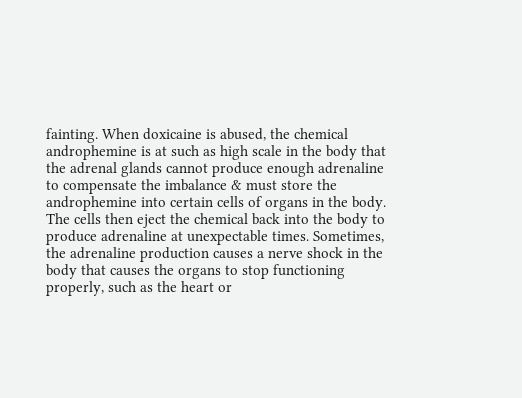fainting. When doxicaine is abused, the chemical androphemine is at such as high scale in the body that the adrenal glands cannot produce enough adrenaline to compensate the imbalance & must store the androphemine into certain cells of organs in the body. The cells then eject the chemical back into the body to produce adrenaline at unexpectable times. Sometimes, the adrenaline production causes a nerve shock in the body that causes the organs to stop functioning properly, such as the heart or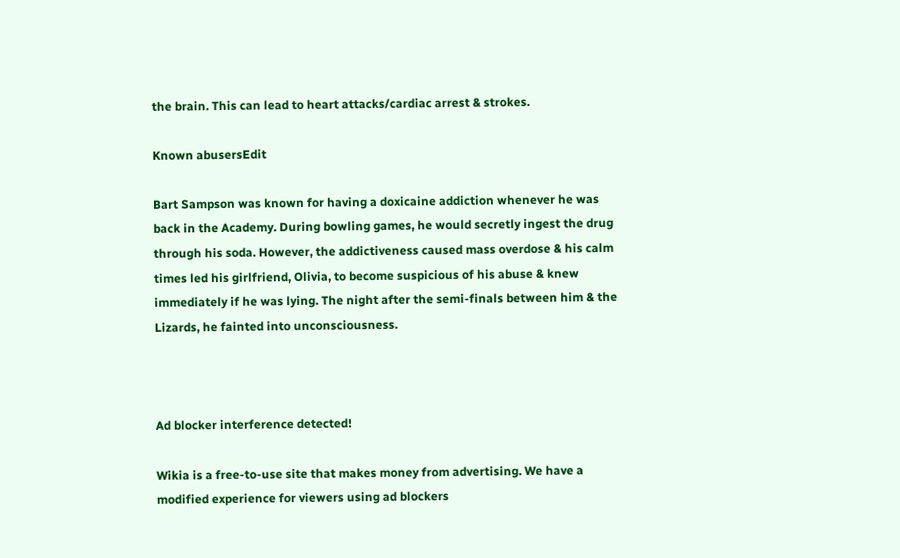the brain. This can lead to heart attacks/cardiac arrest & strokes.

Known abusersEdit

Bart Sampson was known for having a doxicaine addiction whenever he was back in the Academy. During bowling games, he would secretly ingest the drug through his soda. However, the addictiveness caused mass overdose & his calm times led his girlfriend, Olivia, to become suspicious of his abuse & knew immediately if he was lying. The night after the semi-finals between him & the Lizards, he fainted into unconsciousness.



Ad blocker interference detected!

Wikia is a free-to-use site that makes money from advertising. We have a modified experience for viewers using ad blockers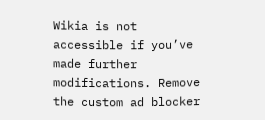Wikia is not accessible if you’ve made further modifications. Remove the custom ad blocker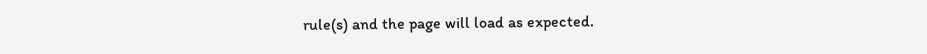rule(s) and the page will load as expected.